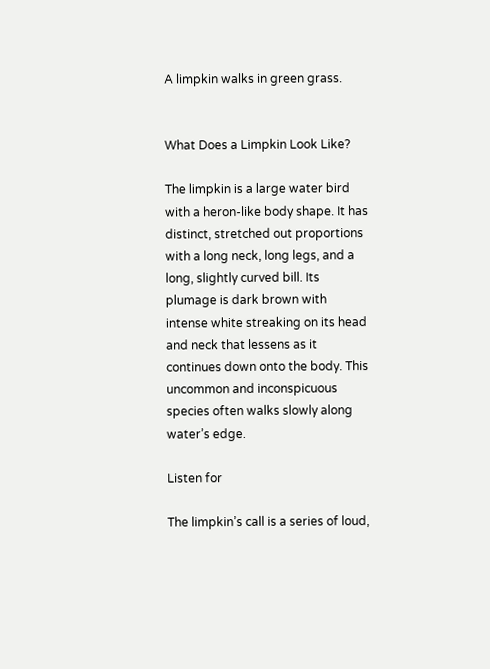A limpkin walks in green grass.


What Does a Limpkin Look Like?

The limpkin is a large water bird with a heron-like body shape. It has distinct, stretched out proportions with a long neck, long legs, and a long, slightly curved bill. Its plumage is dark brown with intense white streaking on its head and neck that lessens as it continues down onto the body. This uncommon and inconspicuous species often walks slowly along water’s edge.

Listen for

The limpkin’s call is a series of loud,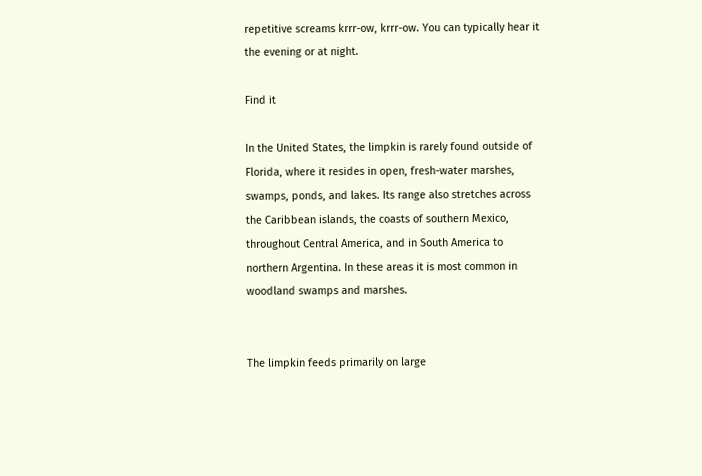repetitive screams krrr-ow, krrr-ow. You can typically hear it the evening or at night.

Find it

In the United States, the limpkin is rarely found outside of Florida, where it resides in open, fresh-water marshes, swamps, ponds, and lakes. Its range also stretches across the Caribbean islands, the coasts of southern Mexico, throughout Central America, and in South America to northern Argentina. In these areas it is most common in woodland swamps and marshes.


The limpkin feeds primarily on large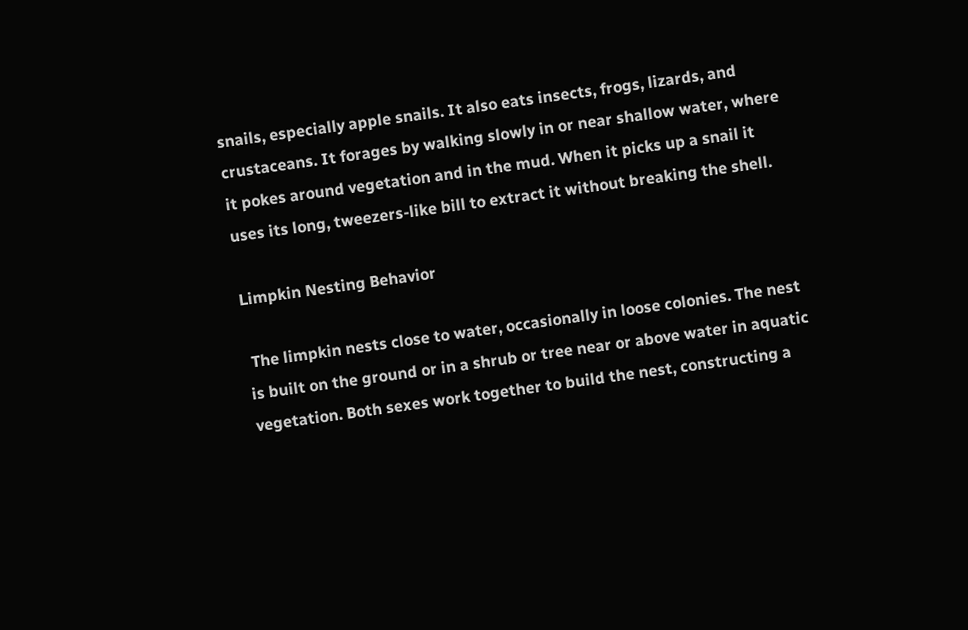snails, especially apple snails. It also eats insects, frogs, lizards, and crustaceans. It forages by walking slowly in or near shallow water, where it pokes around vegetation and in the mud. When it picks up a snail it uses its long, tweezers-like bill to extract it without breaking the shell.

Limpkin Nesting Behavior

 The limpkin nests close to water, occasionally in loose colonies. The nest is built on the ground or in a shrub or tree near or above water in aquatic vegetation. Both sexes work together to build the nest, constructing a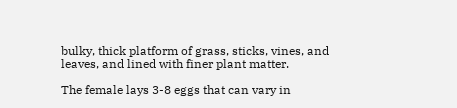bulky, thick platform of grass, sticks, vines, and leaves, and lined with finer plant matter.

The female lays 3-8 eggs that can vary in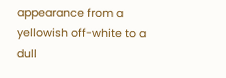appearance from a yellowish off-white to a dull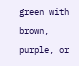green with brown, purple, or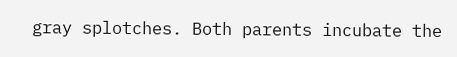gray splotches. Both parents incubate the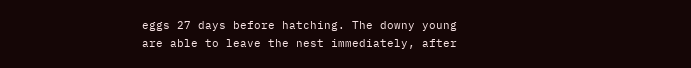eggs 27 days before hatching. The downy young are able to leave the nest immediately, after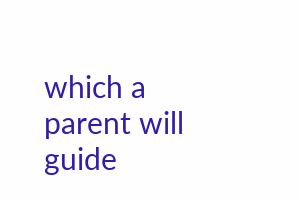which a parent will guide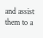and assist them to a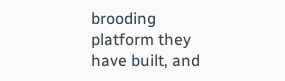brooding platform they have built, and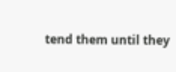tend them until they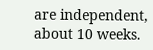are independent, about 10 weeks.